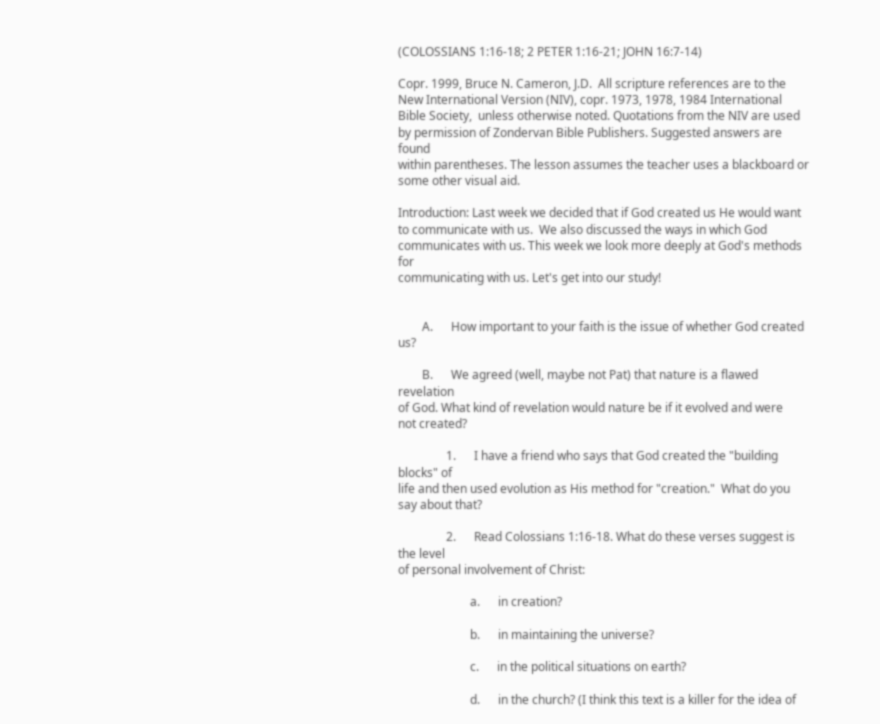(COLOSSIANS 1:16-18; 2 PETER 1:16-21; JOHN 16:7-14)

Copr. 1999, Bruce N. Cameron, J.D.  All scripture references are to the
New International Version (NIV), copr. 1973, 1978, 1984 International
Bible Society,  unless otherwise noted. Quotations from the NIV are used
by permission of Zondervan Bible Publishers. Suggested answers are found
within parentheses. The lesson assumes the teacher uses a blackboard or
some other visual aid.

Introduction: Last week we decided that if God created us He would want
to communicate with us.  We also discussed the ways in which God
communicates with us. This week we look more deeply at God's methods for
communicating with us. Let's get into our study!


        A.      How important to your faith is the issue of whether God created us?

        B.      We agreed (well, maybe not Pat) that nature is a flawed revelation
of God. What kind of revelation would nature be if it evolved and were
not created?

                1.      I have a friend who says that God created the "building blocks" of
life and then used evolution as His method for "creation."  What do you
say about that?

                2.      Read Colossians 1:16-18. What do these verses suggest is the level
of personal involvement of Christ:

                        a.      in creation?

                        b.      in maintaining the universe?

                        c.      in the political situations on earth?

                        d.      in the church? (I think this text is a killer for the idea of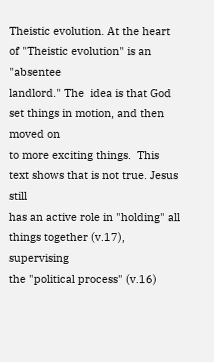Theistic evolution. At the heart of "Theistic evolution" is an "absentee
landlord." The  idea is that God set things in motion, and then moved on
to more exciting things.  This text shows that is not true. Jesus still
has an active role in "holding" all things together (v.17), supervising
the "political process" (v.16)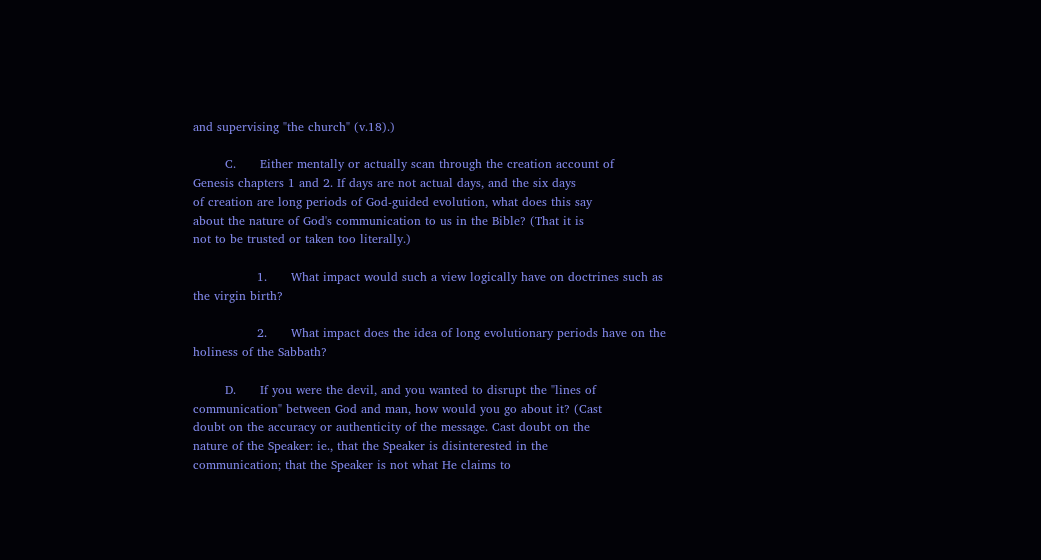and supervising "the church" (v.18).)

        C.      Either mentally or actually scan through the creation account of
Genesis chapters 1 and 2. If days are not actual days, and the six days
of creation are long periods of God-guided evolution, what does this say
about the nature of God's communication to us in the Bible? (That it is
not to be trusted or taken too literally.)

                1.      What impact would such a view logically have on doctrines such as
the virgin birth?

                2.      What impact does the idea of long evolutionary periods have on the
holiness of the Sabbath?

        D.      If you were the devil, and you wanted to disrupt the "lines of
communication" between God and man, how would you go about it? (Cast
doubt on the accuracy or authenticity of the message. Cast doubt on the
nature of the Speaker: ie., that the Speaker is disinterested in the
communication; that the Speaker is not what He claims to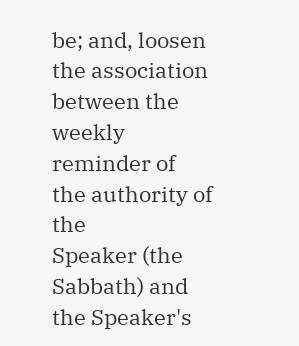be; and, loosen
the association between the weekly reminder of the authority of the
Speaker (the Sabbath) and the Speaker's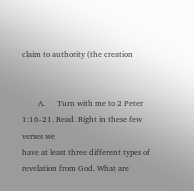claim to authority (the creation


        A.      Turn with me to 2 Peter 1:16-21. Read. Right in these few verses we
have at least three different types of revelation from God. What are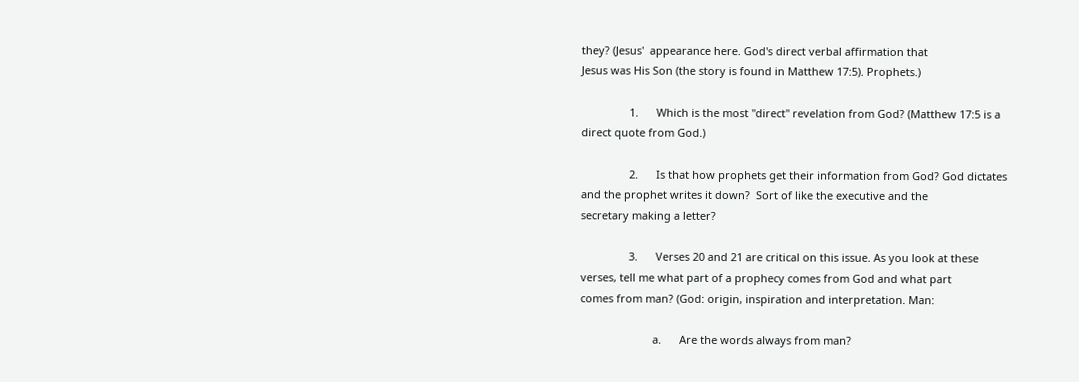they? (Jesus'  appearance here. God's direct verbal affirmation that
Jesus was His Son (the story is found in Matthew 17:5). Prophets.)

                1.      Which is the most "direct" revelation from God? (Matthew 17:5 is a
direct quote from God.)

                2.      Is that how prophets get their information from God? God dictates
and the prophet writes it down?  Sort of like the executive and the
secretary making a letter?

                3.      Verses 20 and 21 are critical on this issue. As you look at these
verses, tell me what part of a prophecy comes from God and what part
comes from man? (God: origin, inspiration and interpretation. Man:

                        a.      Are the words always from man?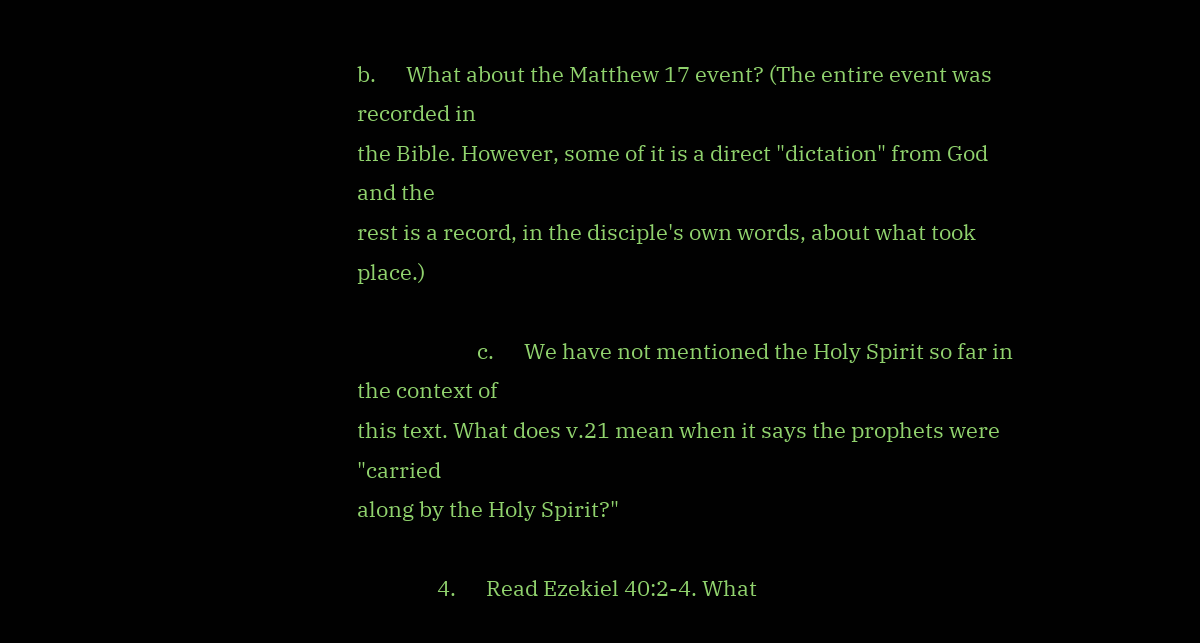b.      What about the Matthew 17 event? (The entire event was recorded in
the Bible. However, some of it is a direct "dictation" from God and the
rest is a record, in the disciple's own words, about what took place.)

                        c.      We have not mentioned the Holy Spirit so far in the context of
this text. What does v.21 mean when it says the prophets were "carried
along by the Holy Spirit?"

                4.      Read Ezekiel 40:2-4. What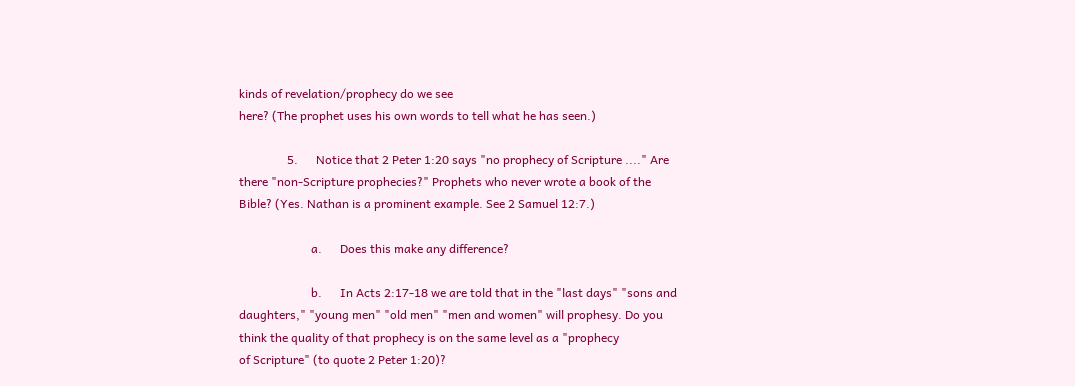kinds of revelation/prophecy do we see
here? (The prophet uses his own words to tell what he has seen.)

                5.      Notice that 2 Peter 1:20 says "no prophecy of Scripture ...." Are
there "non-Scripture prophecies?" Prophets who never wrote a book of the
Bible? (Yes. Nathan is a prominent example. See 2 Samuel 12:7.)

                        a.      Does this make any difference?

                        b.      In Acts 2:17-18 we are told that in the "last days" "sons and
daughters," "young men" "old men" "men and women" will prophesy. Do you
think the quality of that prophecy is on the same level as a "prophecy
of Scripture" (to quote 2 Peter 1:20)?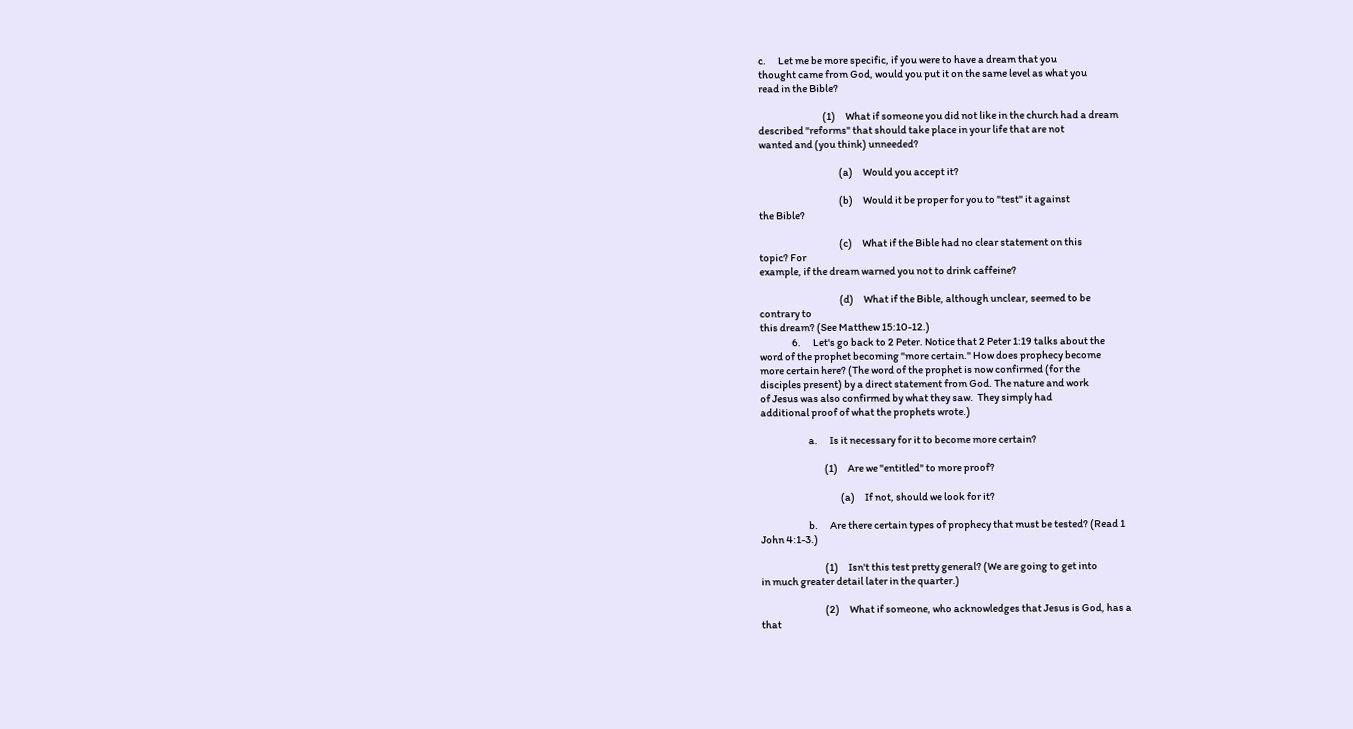c.      Let me be more specific, if you were to have a dream that you
thought came from God, would you put it on the same level as what you
read in the Bible?

                                (1)     What if someone you did not like in the church had a dream
described "reforms" that should take place in your life that are not
wanted and (you think) unneeded?

                                        (a)     Would you accept it?

                                        (b)     Would it be proper for you to "test" it against
the Bible?

                                        (c)     What if the Bible had no clear statement on this
topic? For
example, if the dream warned you not to drink caffeine?

                                        (d)     What if the Bible, although unclear, seemed to be
contrary to
this dream? (See Matthew 15:10-12.)
                6.      Let's go back to 2 Peter. Notice that 2 Peter 1:19 talks about the
word of the prophet becoming "more certain." How does prophecy become
more certain here? (The word of the prophet is now confirmed (for the
disciples present) by a direct statement from God. The nature and work
of Jesus was also confirmed by what they saw.  They simply had
additional proof of what the prophets wrote.)

                        a.      Is it necessary for it to become more certain?

                                (1)     Are we "entitled" to more proof?

                                        (a)     If not, should we look for it?

                        b.      Are there certain types of prophecy that must be tested? (Read 1
John 4:1-3.)

                                (1)     Isn't this test pretty general? (We are going to get into
in much greater detail later in the quarter.)

                                (2)     What if someone, who acknowledges that Jesus is God, has a
that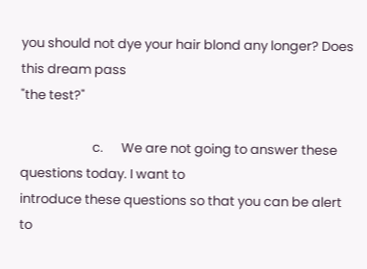you should not dye your hair blond any longer? Does this dream pass
"the test?"

                        c.      We are not going to answer these questions today. I want to
introduce these questions so that you can be alert to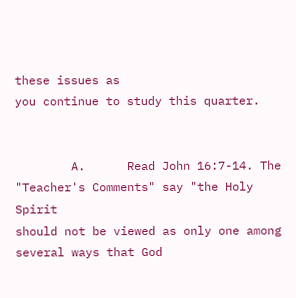these issues as
you continue to study this quarter.


        A.      Read John 16:7-14. The "Teacher's Comments" say "the Holy Spirit
should not be viewed as only one among several ways that God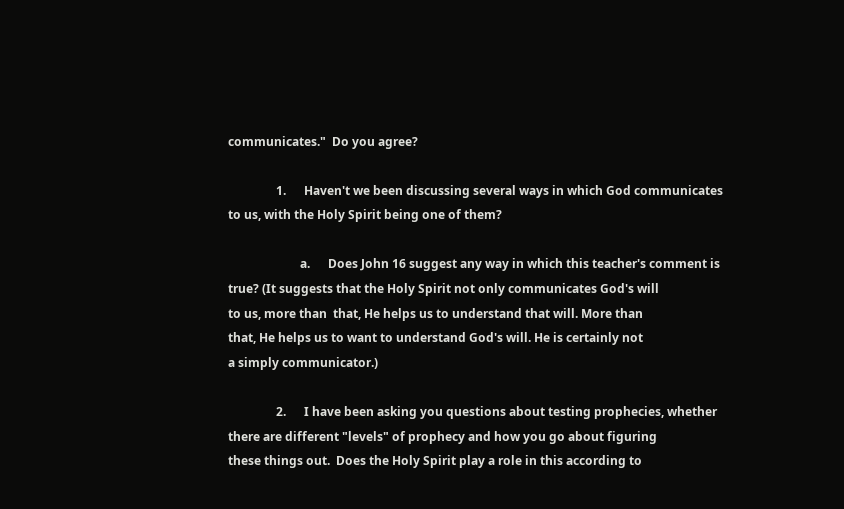communicates."  Do you agree?

                1.      Haven't we been discussing several ways in which God communicates
to us, with the Holy Spirit being one of them?

                        a.      Does John 16 suggest any way in which this teacher's comment is
true? (It suggests that the Holy Spirit not only communicates God's will
to us, more than  that, He helps us to understand that will. More than
that, He helps us to want to understand God's will. He is certainly not
a simply communicator.)

                2.      I have been asking you questions about testing prophecies, whether
there are different "levels" of prophecy and how you go about figuring
these things out.  Does the Holy Spirit play a role in this according to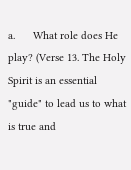a.      What role does He play? (Verse 13. The Holy Spirit is an essential
"guide" to lead us to what is true and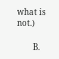what is not.)

        B.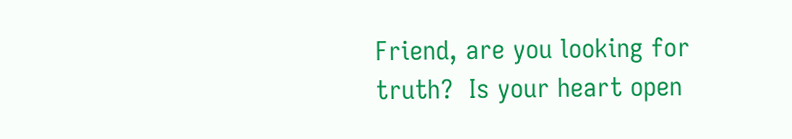Friend, are you looking for truth?  Is your heart open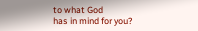to what God
has in mind for you?